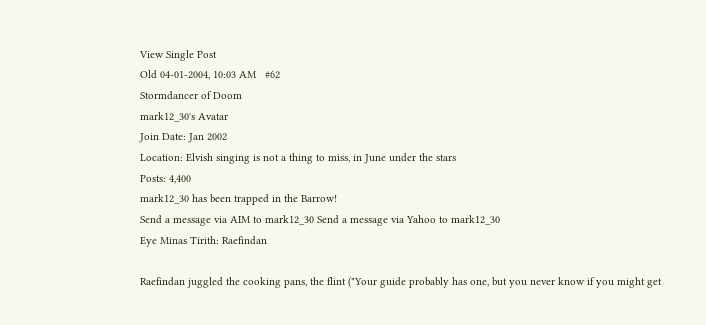View Single Post
Old 04-01-2004, 10:03 AM   #62
Stormdancer of Doom
mark12_30's Avatar
Join Date: Jan 2002
Location: Elvish singing is not a thing to miss, in June under the stars
Posts: 4,400
mark12_30 has been trapped in the Barrow!
Send a message via AIM to mark12_30 Send a message via Yahoo to mark12_30
Eye Minas Tirith: Raefindan

Raefindan juggled the cooking pans, the flint ("Your guide probably has one, but you never know if you might get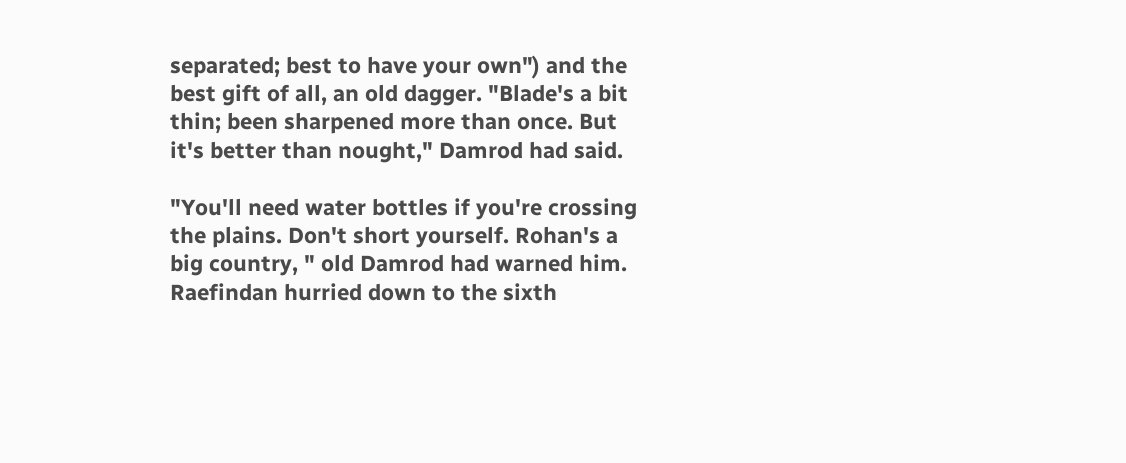separated; best to have your own") and the best gift of all, an old dagger. "Blade's a bit thin; been sharpened more than once. But it's better than nought," Damrod had said.

"You'll need water bottles if you're crossing the plains. Don't short yourself. Rohan's a big country, " old Damrod had warned him. Raefindan hurried down to the sixth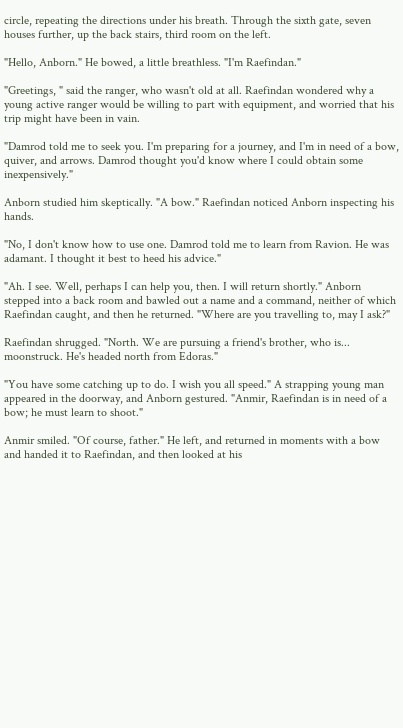circle, repeating the directions under his breath. Through the sixth gate, seven houses further, up the back stairs, third room on the left.

"Hello, Anborn." He bowed, a little breathless. "I'm Raefindan."

"Greetings, " said the ranger, who wasn't old at all. Raefindan wondered why a young active ranger would be willing to part with equipment, and worried that his trip might have been in vain.

"Damrod told me to seek you. I'm preparing for a journey, and I'm in need of a bow, quiver, and arrows. Damrod thought you'd know where I could obtain some inexpensively."

Anborn studied him skeptically. "A bow." Raefindan noticed Anborn inspecting his hands.

"No, I don't know how to use one. Damrod told me to learn from Ravion. He was adamant. I thought it best to heed his advice."

"Ah. I see. Well, perhaps I can help you, then. I will return shortly." Anborn stepped into a back room and bawled out a name and a command, neither of which Raefindan caught, and then he returned. "Where are you travelling to, may I ask?"

Raefindan shrugged. "North. We are pursuing a friend's brother, who is... moonstruck. He's headed north from Edoras."

"You have some catching up to do. I wish you all speed." A strapping young man appeared in the doorway, and Anborn gestured. "Anmir, Raefindan is in need of a bow; he must learn to shoot."

Anmir smiled. "Of course, father." He left, and returned in moments with a bow and handed it to Raefindan, and then looked at his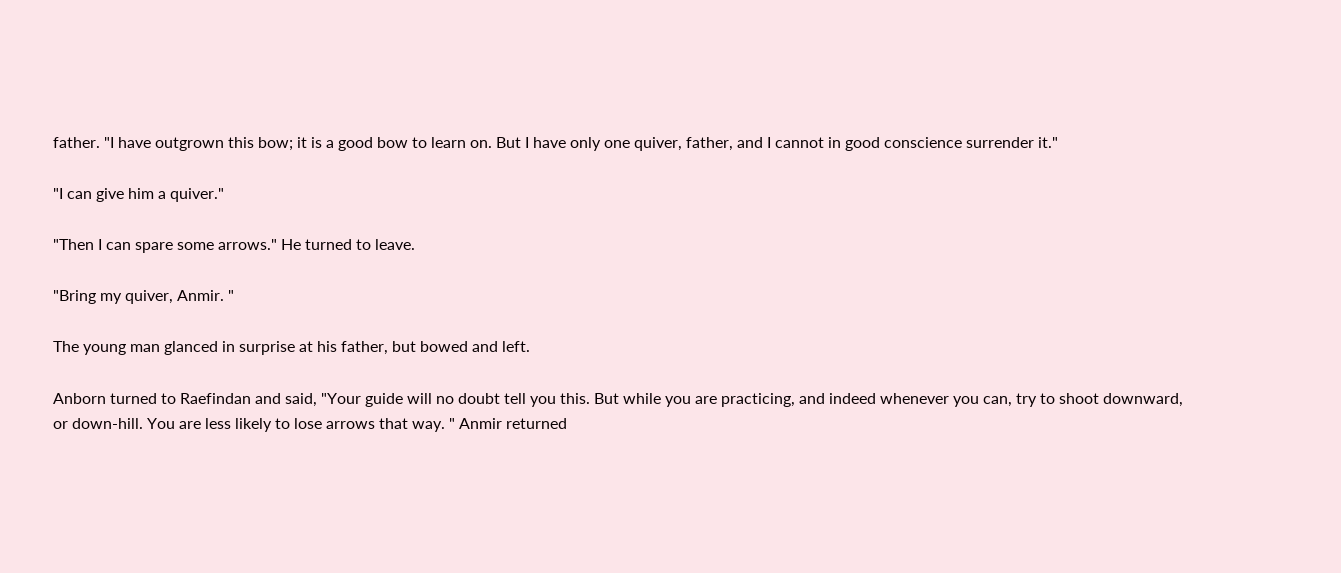father. "I have outgrown this bow; it is a good bow to learn on. But I have only one quiver, father, and I cannot in good conscience surrender it."

"I can give him a quiver."

"Then I can spare some arrows." He turned to leave.

"Bring my quiver, Anmir. "

The young man glanced in surprise at his father, but bowed and left.

Anborn turned to Raefindan and said, "Your guide will no doubt tell you this. But while you are practicing, and indeed whenever you can, try to shoot downward, or down-hill. You are less likely to lose arrows that way. " Anmir returned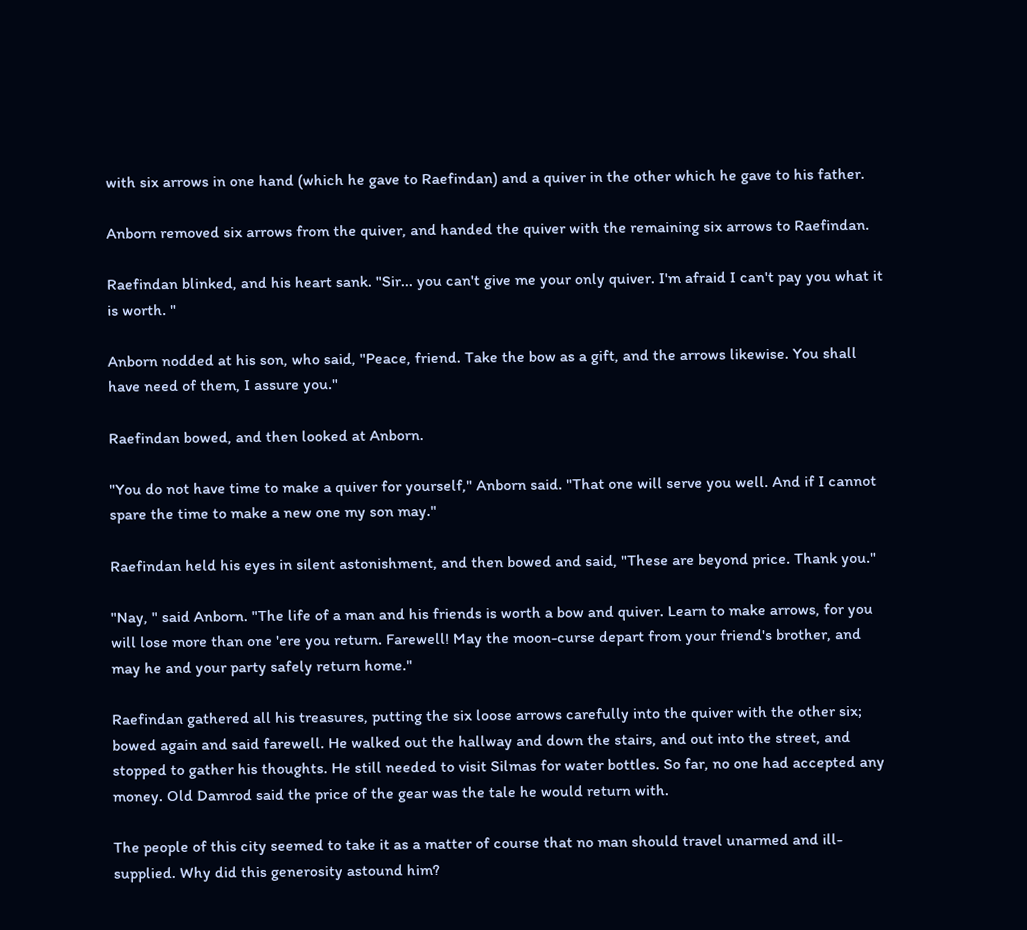with six arrows in one hand (which he gave to Raefindan) and a quiver in the other which he gave to his father.

Anborn removed six arrows from the quiver, and handed the quiver with the remaining six arrows to Raefindan.

Raefindan blinked, and his heart sank. "Sir... you can't give me your only quiver. I'm afraid I can't pay you what it is worth. "

Anborn nodded at his son, who said, "Peace, friend. Take the bow as a gift, and the arrows likewise. You shall have need of them, I assure you."

Raefindan bowed, and then looked at Anborn.

"You do not have time to make a quiver for yourself," Anborn said. "That one will serve you well. And if I cannot spare the time to make a new one my son may."

Raefindan held his eyes in silent astonishment, and then bowed and said, "These are beyond price. Thank you."

"Nay, " said Anborn. "The life of a man and his friends is worth a bow and quiver. Learn to make arrows, for you will lose more than one 'ere you return. Farewell! May the moon-curse depart from your friend's brother, and may he and your party safely return home."

Raefindan gathered all his treasures, putting the six loose arrows carefully into the quiver with the other six; bowed again and said farewell. He walked out the hallway and down the stairs, and out into the street, and stopped to gather his thoughts. He still needed to visit Silmas for water bottles. So far, no one had accepted any money. Old Damrod said the price of the gear was the tale he would return with.

The people of this city seemed to take it as a matter of course that no man should travel unarmed and ill-supplied. Why did this generosity astound him?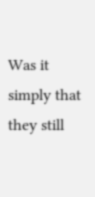Was it simply that they still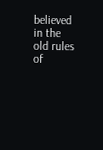believed in the old rules of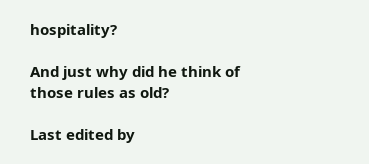hospitality?

And just why did he think of those rules as old?

Last edited by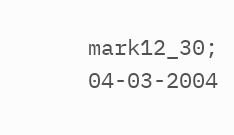mark12_30; 04-03-2004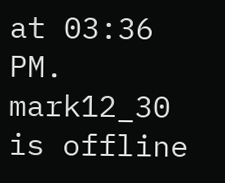at 03:36 PM.
mark12_30 is offline